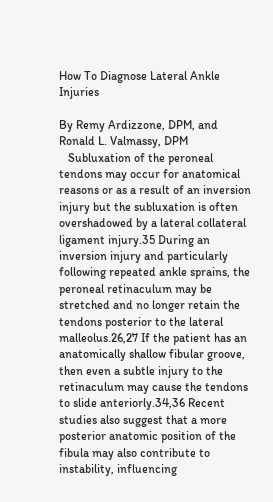How To Diagnose Lateral Ankle Injuries

By Remy Ardizzone, DPM, and Ronald L. Valmassy, DPM
   Subluxation of the peroneal tendons may occur for anatomical reasons or as a result of an inversion injury but the subluxation is often overshadowed by a lateral collateral ligament injury.35 During an inversion injury and particularly following repeated ankle sprains, the peroneal retinaculum may be stretched and no longer retain the tendons posterior to the lateral malleolus.26,27 If the patient has an anatomically shallow fibular groove, then even a subtle injury to the retinaculum may cause the tendons to slide anteriorly.34,36 Recent studies also suggest that a more posterior anatomic position of the fibula may also contribute to instability, influencing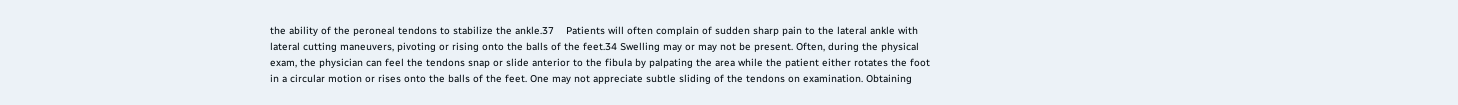the ability of the peroneal tendons to stabilize the ankle.37    Patients will often complain of sudden sharp pain to the lateral ankle with lateral cutting maneuvers, pivoting or rising onto the balls of the feet.34 Swelling may or may not be present. Often, during the physical exam, the physician can feel the tendons snap or slide anterior to the fibula by palpating the area while the patient either rotates the foot in a circular motion or rises onto the balls of the feet. One may not appreciate subtle sliding of the tendons on examination. Obtaining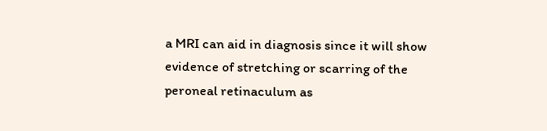a MRI can aid in diagnosis since it will show evidence of stretching or scarring of the peroneal retinaculum as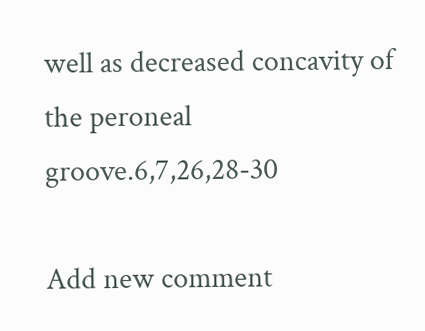well as decreased concavity of the peroneal groove.6,7,26,28-30

Add new comment